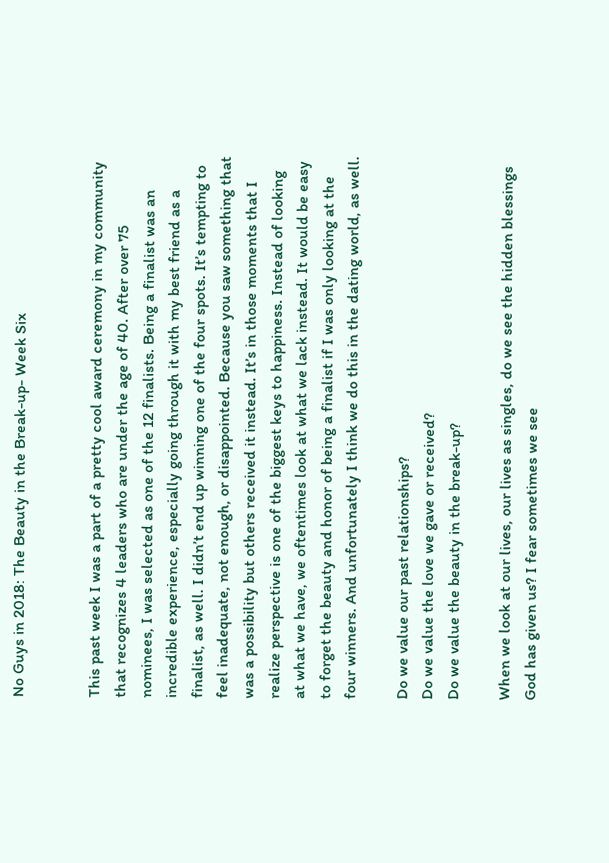No Guys in 2018: The Beauty in the Break-up- Week Six


This past week I was a part of a pretty cool award ceremony in my community that recognizes 4 leaders who are under the age of 40. After over 75 nominees, I was selected as one of the 12 finalists. Being a finalist was an incredible experience, especially going through it with my best friend as a finalist, as well. I didn’t end up winning one of the four spots. It’s tempting to feel inadequate, not enough, or disappointed. Because you saw something that was a possibility but others received it instead. It’s in those moments that I realize perspective is one of the biggest keys to happiness. Instead of looking at what we have, we oftentimes look at what we lack instead. It would be easy to forget the beauty and honor of being a finalist if I was only looking at the four winners. And unfortunately I think we do this in the dating world, as well.

Do we value our past relationships?
Do we value the love we gave or received?
Do we value the beauty in the break-up?

When we look at our lives, our lives as singles, do we see the hidden blessings God has given us? I fear sometimes we see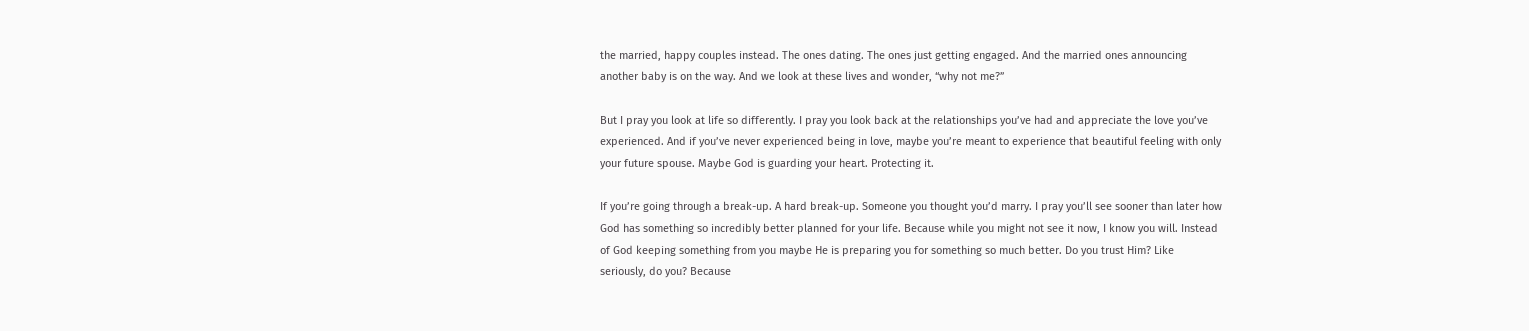the married, happy couples instead. The ones dating. The ones just getting engaged. And the married ones announcing another baby is on the way. And we look at these lives and wonder, “why not me?”

But I pray you look at life so differently. I pray you look back at the relationships you’ve had and appreciate the love you’ve experienced. And if you’ve never experienced being in love, maybe you’re meant to experience that beautiful feeling with only your future spouse. Maybe God is guarding your heart. Protecting it.

If you’re going through a break-up. A hard break-up. Someone you thought you’d marry. I pray you’ll see sooner than later how God has something so incredibly better planned for your life. Because while you might not see it now, I know you will. Instead of God keeping something from you maybe He is preparing you for something so much better. Do you trust Him? Like seriously, do you? Because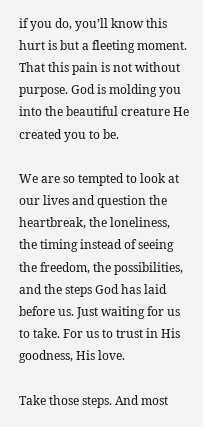if you do, you’ll know this hurt is but a fleeting moment. That this pain is not without purpose. God is molding you into the beautiful creature He created you to be.

We are so tempted to look at our lives and question the heartbreak, the loneliness, the timing instead of seeing the freedom, the possibilities, and the steps God has laid before us. Just waiting for us to take. For us to trust in His goodness, His love.

Take those steps. And most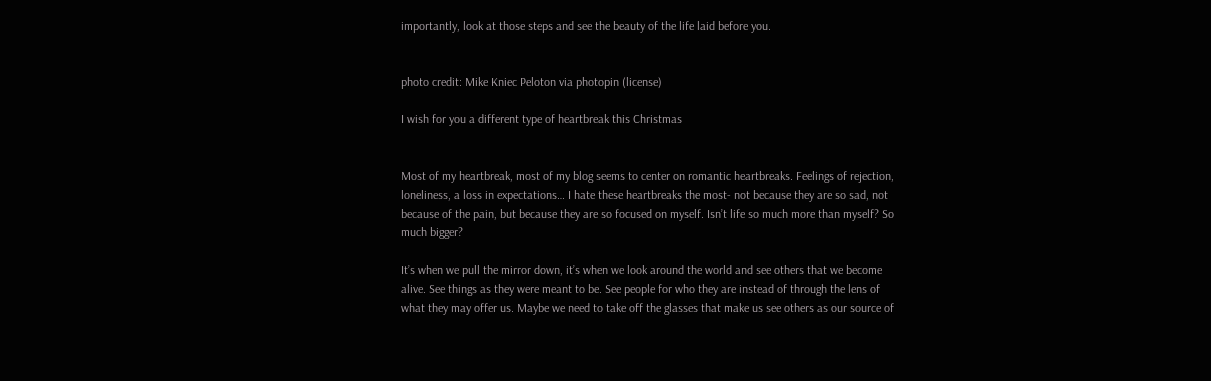importantly, look at those steps and see the beauty of the life laid before you.


photo credit: Mike Kniec Peloton via photopin (license)

I wish for you a different type of heartbreak this Christmas


Most of my heartbreak, most of my blog seems to center on romantic heartbreaks. Feelings of rejection, loneliness, a loss in expectations… I hate these heartbreaks the most- not because they are so sad, not because of the pain, but because they are so focused on myself. Isn’t life so much more than myself? So much bigger?

It’s when we pull the mirror down, it’s when we look around the world and see others that we become alive. See things as they were meant to be. See people for who they are instead of through the lens of what they may offer us. Maybe we need to take off the glasses that make us see others as our source of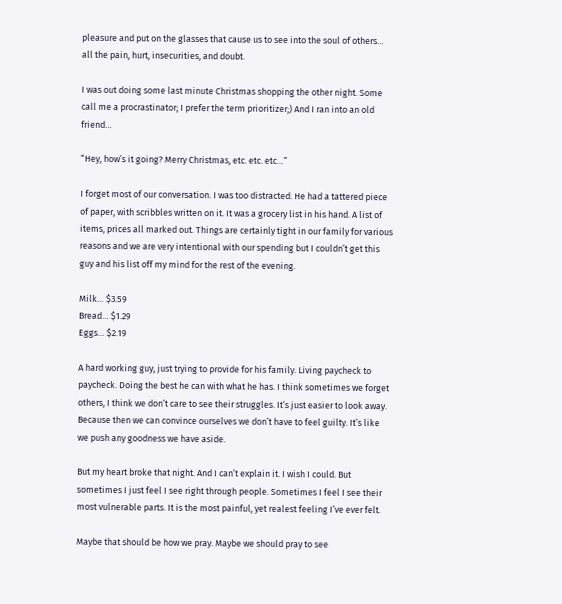pleasure and put on the glasses that cause us to see into the soul of others… all the pain, hurt, insecurities, and doubt.

I was out doing some last minute Christmas shopping the other night. Some call me a procrastinator; I prefer the term prioritizer;) And I ran into an old friend…

“Hey, how’s it going? Merry Christmas, etc. etc. etc…”

I forget most of our conversation. I was too distracted. He had a tattered piece of paper, with scribbles written on it. It was a grocery list in his hand. A list of items, prices all marked out. Things are certainly tight in our family for various reasons and we are very intentional with our spending but I couldn’t get this guy and his list off my mind for the rest of the evening.

Milk… $3.59
Bread… $1.29
Eggs… $2.19

A hard working guy, just trying to provide for his family. Living paycheck to paycheck. Doing the best he can with what he has. I think sometimes we forget others, I think we don’t care to see their struggles. It’s just easier to look away. Because then we can convince ourselves we don’t have to feel guilty. It’s like we push any goodness we have aside.

But my heart broke that night. And I can’t explain it. I wish I could. But sometimes I just feel I see right through people. Sometimes I feel I see their most vulnerable parts. It is the most painful, yet realest feeling I’ve ever felt.

Maybe that should be how we pray. Maybe we should pray to see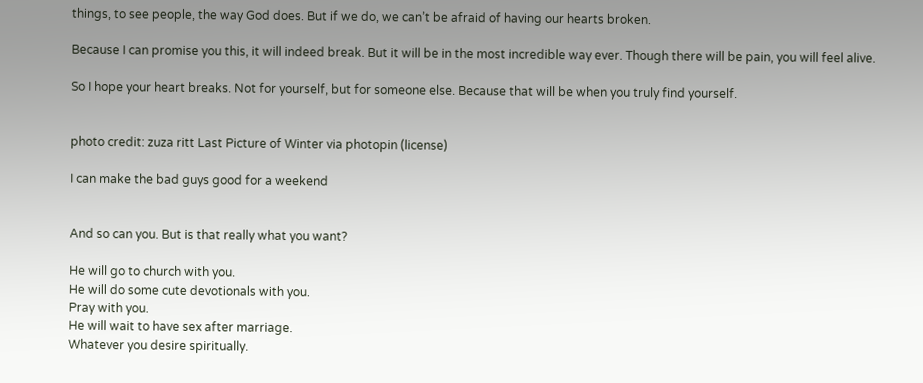things, to see people, the way God does. But if we do, we can’t be afraid of having our hearts broken.

Because I can promise you this, it will indeed break. But it will be in the most incredible way ever. Though there will be pain, you will feel alive.

So I hope your heart breaks. Not for yourself, but for someone else. Because that will be when you truly find yourself.


photo credit: zuza ritt Last Picture of Winter via photopin (license)

I can make the bad guys good for a weekend


And so can you. But is that really what you want?

He will go to church with you.
He will do some cute devotionals with you.
Pray with you.
He will wait to have sex after marriage.
Whatever you desire spiritually.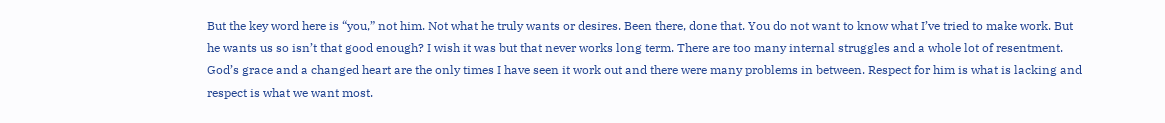But the key word here is “you,” not him. Not what he truly wants or desires. Been there, done that. You do not want to know what I’ve tried to make work. But he wants us so isn’t that good enough? I wish it was but that never works long term. There are too many internal struggles and a whole lot of resentment. God’s grace and a changed heart are the only times I have seen it work out and there were many problems in between. Respect for him is what is lacking and respect is what we want most.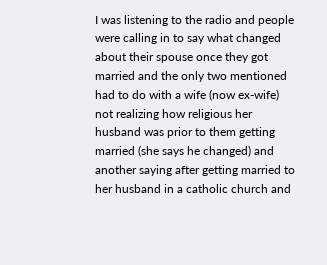I was listening to the radio and people were calling in to say what changed about their spouse once they got married and the only two mentioned had to do with a wife (now ex-wife) not realizing how religious her husband was prior to them getting married (she says he changed) and another saying after getting married to her husband in a catholic church and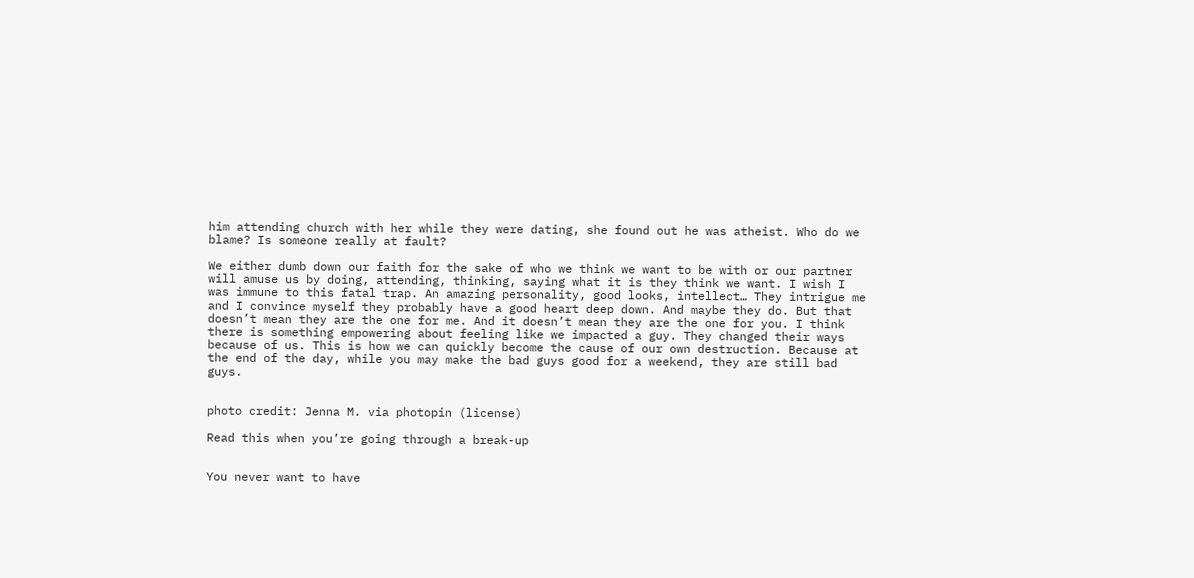him attending church with her while they were dating, she found out he was atheist. Who do we blame? Is someone really at fault?

We either dumb down our faith for the sake of who we think we want to be with or our partner will amuse us by doing, attending, thinking, saying what it is they think we want. I wish I was immune to this fatal trap. An amazing personality, good looks, intellect… They intrigue me and I convince myself they probably have a good heart deep down. And maybe they do. But that doesn’t mean they are the one for me. And it doesn’t mean they are the one for you. I think there is something empowering about feeling like we impacted a guy. They changed their ways because of us. This is how we can quickly become the cause of our own destruction. Because at the end of the day, while you may make the bad guys good for a weekend, they are still bad guys.


photo credit: Jenna M. via photopin (license)

Read this when you’re going through a break-up


You never want to have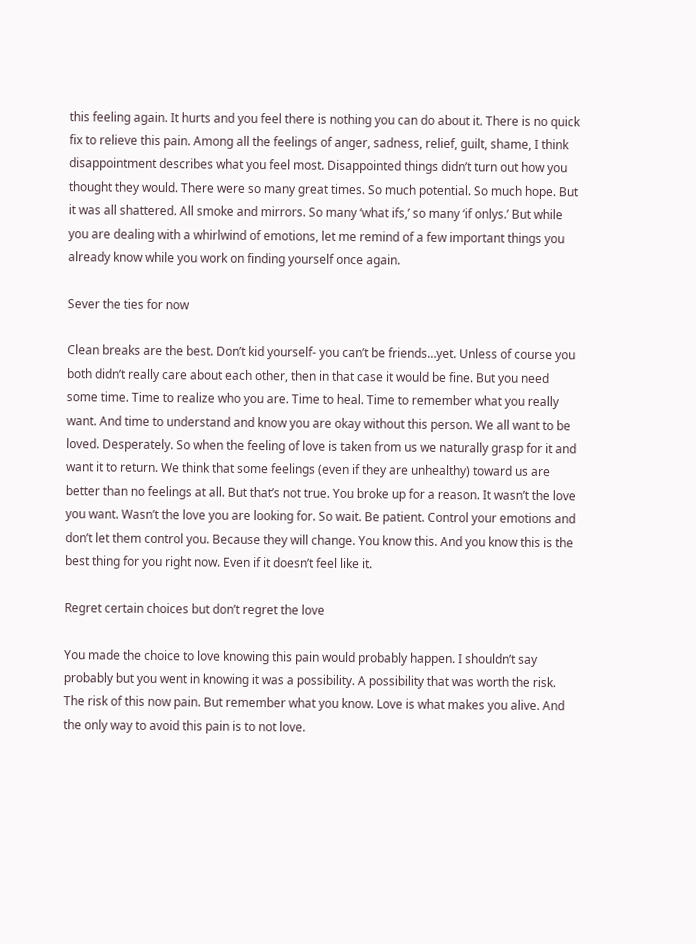this feeling again. It hurts and you feel there is nothing you can do about it. There is no quick fix to relieve this pain. Among all the feelings of anger, sadness, relief, guilt, shame, I think disappointment describes what you feel most. Disappointed things didn’t turn out how you thought they would. There were so many great times. So much potential. So much hope. But it was all shattered. All smoke and mirrors. So many ‘what ifs,’ so many ‘if onlys.’ But while you are dealing with a whirlwind of emotions, let me remind of a few important things you already know while you work on finding yourself once again.

Sever the ties for now

Clean breaks are the best. Don’t kid yourself- you can’t be friends…yet. Unless of course you both didn’t really care about each other, then in that case it would be fine. But you need some time. Time to realize who you are. Time to heal. Time to remember what you really want. And time to understand and know you are okay without this person. We all want to be loved. Desperately. So when the feeling of love is taken from us we naturally grasp for it and want it to return. We think that some feelings (even if they are unhealthy) toward us are better than no feelings at all. But that’s not true. You broke up for a reason. It wasn’t the love you want. Wasn’t the love you are looking for. So wait. Be patient. Control your emotions and don’t let them control you. Because they will change. You know this. And you know this is the best thing for you right now. Even if it doesn’t feel like it.

Regret certain choices but don’t regret the love

You made the choice to love knowing this pain would probably happen. I shouldn’t say probably but you went in knowing it was a possibility. A possibility that was worth the risk. The risk of this now pain. But remember what you know. Love is what makes you alive. And the only way to avoid this pain is to not love.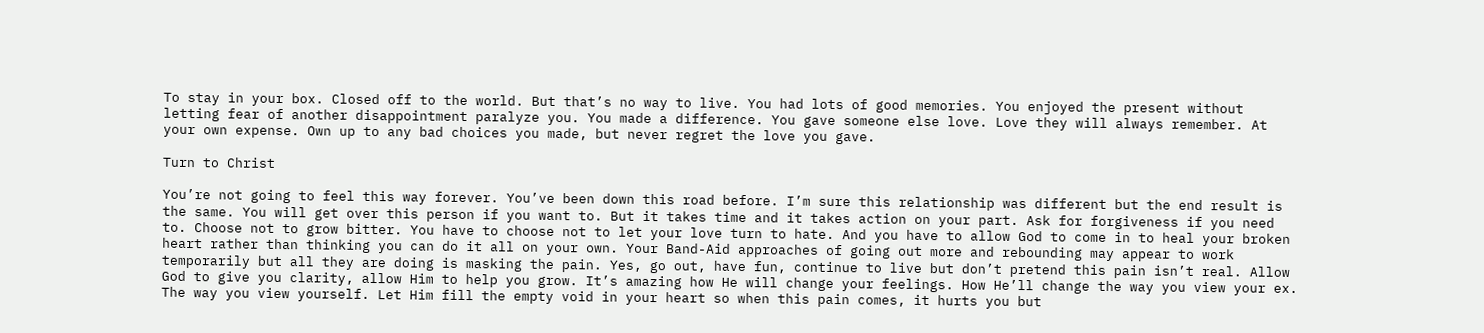To stay in your box. Closed off to the world. But that’s no way to live. You had lots of good memories. You enjoyed the present without letting fear of another disappointment paralyze you. You made a difference. You gave someone else love. Love they will always remember. At your own expense. Own up to any bad choices you made, but never regret the love you gave.

Turn to Christ

You’re not going to feel this way forever. You’ve been down this road before. I’m sure this relationship was different but the end result is the same. You will get over this person if you want to. But it takes time and it takes action on your part. Ask for forgiveness if you need to. Choose not to grow bitter. You have to choose not to let your love turn to hate. And you have to allow God to come in to heal your broken heart rather than thinking you can do it all on your own. Your Band-Aid approaches of going out more and rebounding may appear to work temporarily but all they are doing is masking the pain. Yes, go out, have fun, continue to live but don’t pretend this pain isn’t real. Allow God to give you clarity, allow Him to help you grow. It’s amazing how He will change your feelings. How He’ll change the way you view your ex. The way you view yourself. Let Him fill the empty void in your heart so when this pain comes, it hurts you but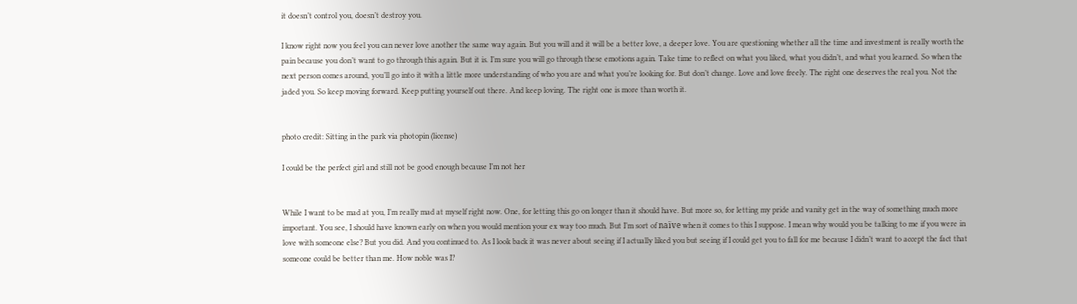it doesn’t control you, doesn’t destroy you.

I know right now you feel you can never love another the same way again. But you will and it will be a better love, a deeper love. You are questioning whether all the time and investment is really worth the pain because you don’t want to go through this again. But it is. I’m sure you will go through these emotions again. Take time to reflect on what you liked, what you didn’t, and what you learned. So when the next person comes around, you’ll go into it with a little more understanding of who you are and what you’re looking for. But don’t change. Love and love freely. The right one deserves the real you. Not the jaded you. So keep moving forward. Keep putting yourself out there. And keep loving. The right one is more than worth it.


photo credit: Sitting in the park via photopin (license)

I could be the perfect girl and still not be good enough because I’m not her


While I want to be mad at you, I’m really mad at myself right now. One, for letting this go on longer than it should have. But more so, for letting my pride and vanity get in the way of something much more important. You see, I should have known early on when you would mention your ex way too much. But I’m sort of naïve when it comes to this I suppose. I mean why would you be talking to me if you were in love with someone else? But you did. And you continued to. As I look back it was never about seeing if I actually liked you but seeing if I could get you to fall for me because I didn’t want to accept the fact that someone could be better than me. How noble was I?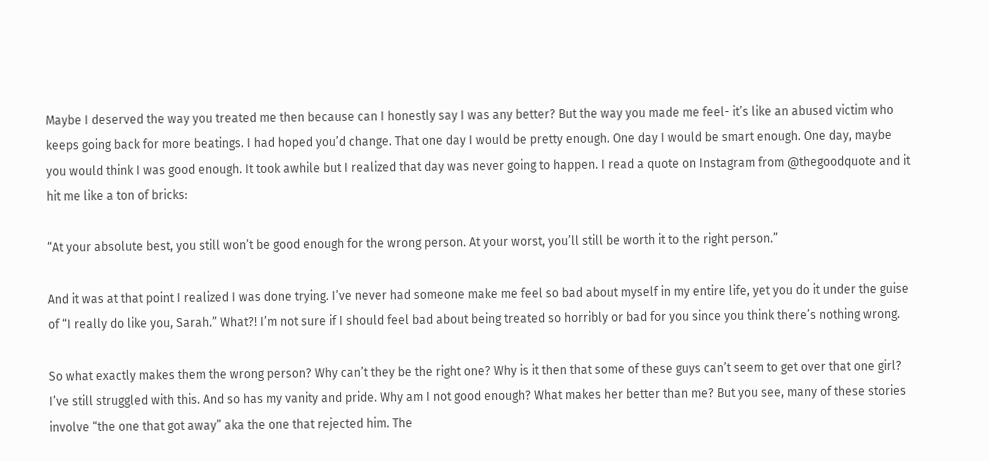Maybe I deserved the way you treated me then because can I honestly say I was any better? But the way you made me feel- it’s like an abused victim who keeps going back for more beatings. I had hoped you’d change. That one day I would be pretty enough. One day I would be smart enough. One day, maybe you would think I was good enough. It took awhile but I realized that day was never going to happen. I read a quote on Instagram from @thegoodquote and it hit me like a ton of bricks:

“At your absolute best, you still won’t be good enough for the wrong person. At your worst, you’ll still be worth it to the right person.”

And it was at that point I realized I was done trying. I’ve never had someone make me feel so bad about myself in my entire life, yet you do it under the guise of “I really do like you, Sarah.” What?! I’m not sure if I should feel bad about being treated so horribly or bad for you since you think there’s nothing wrong.

So what exactly makes them the wrong person? Why can’t they be the right one? Why is it then that some of these guys can’t seem to get over that one girl? I’ve still struggled with this. And so has my vanity and pride. Why am I not good enough? What makes her better than me? But you see, many of these stories involve “the one that got away” aka the one that rejected him. The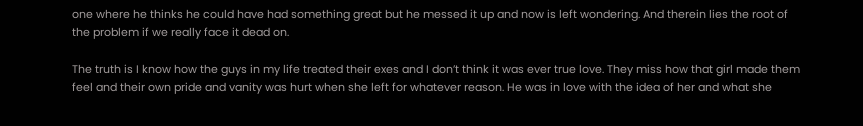one where he thinks he could have had something great but he messed it up and now is left wondering. And therein lies the root of the problem if we really face it dead on.

The truth is I know how the guys in my life treated their exes and I don’t think it was ever true love. They miss how that girl made them feel and their own pride and vanity was hurt when she left for whatever reason. He was in love with the idea of her and what she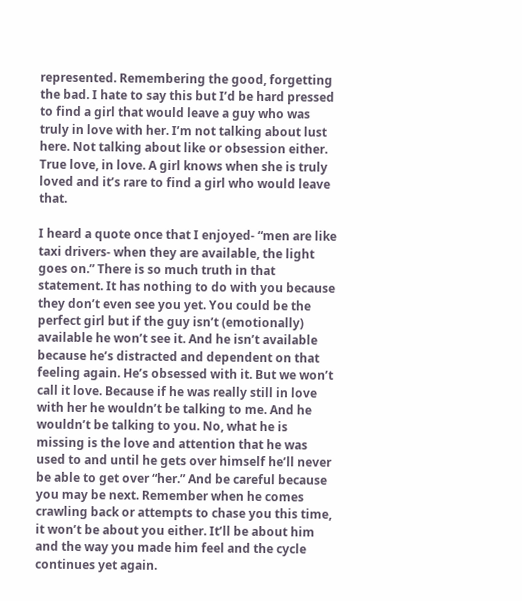represented. Remembering the good, forgetting the bad. I hate to say this but I’d be hard pressed to find a girl that would leave a guy who was truly in love with her. I’m not talking about lust here. Not talking about like or obsession either. True love, in love. A girl knows when she is truly loved and it’s rare to find a girl who would leave that.

I heard a quote once that I enjoyed- “men are like taxi drivers- when they are available, the light goes on.” There is so much truth in that statement. It has nothing to do with you because they don’t even see you yet. You could be the perfect girl but if the guy isn’t (emotionally) available he won’t see it. And he isn’t available because he’s distracted and dependent on that feeling again. He’s obsessed with it. But we won’t call it love. Because if he was really still in love with her he wouldn’t be talking to me. And he wouldn’t be talking to you. No, what he is missing is the love and attention that he was used to and until he gets over himself he’ll never be able to get over “her.” And be careful because you may be next. Remember when he comes crawling back or attempts to chase you this time, it won’t be about you either. It’ll be about him and the way you made him feel and the cycle continues yet again.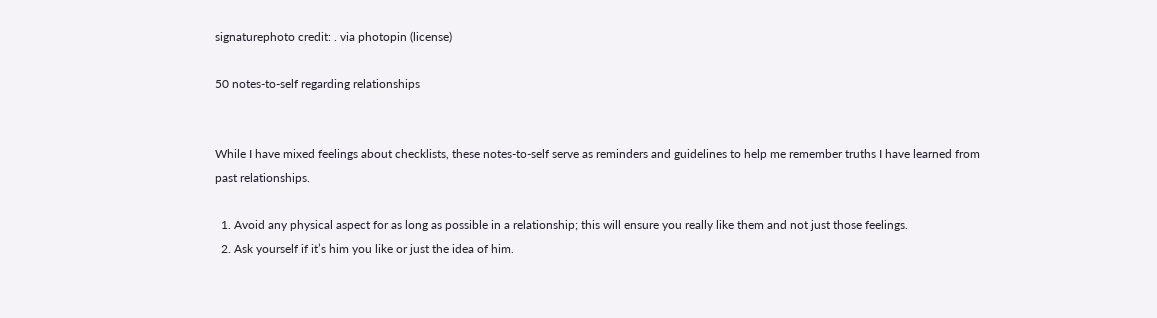signaturephoto credit: . via photopin (license)

50 notes-to-self regarding relationships


While I have mixed feelings about checklists, these notes-to-self serve as reminders and guidelines to help me remember truths I have learned from past relationships.

  1. Avoid any physical aspect for as long as possible in a relationship; this will ensure you really like them and not just those feelings.
  2. Ask yourself if it’s him you like or just the idea of him.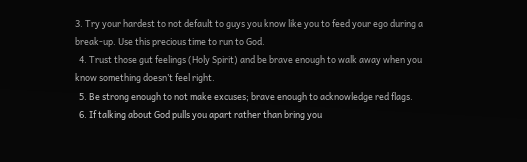3. Try your hardest to not default to guys you know like you to feed your ego during a break-up. Use this precious time to run to God.
  4. Trust those gut feelings (Holy Spirit) and be brave enough to walk away when you know something doesn’t feel right.
  5. Be strong enough to not make excuses; brave enough to acknowledge red flags.
  6. If talking about God pulls you apart rather than bring you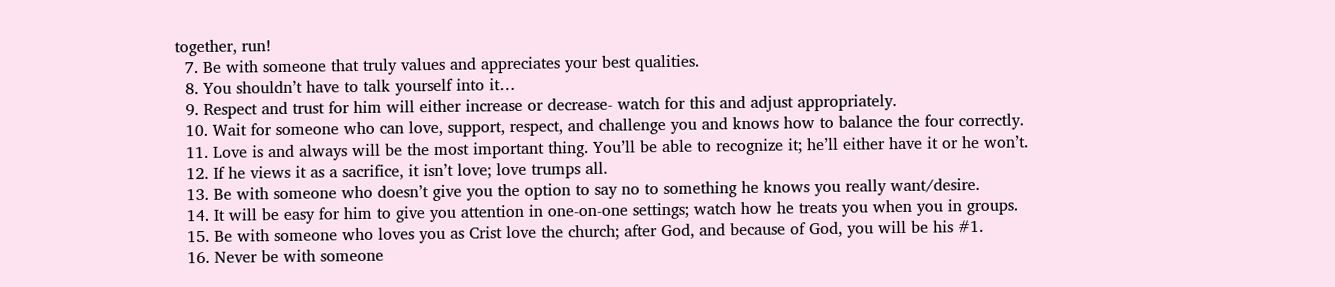together, run!
  7. Be with someone that truly values and appreciates your best qualities.
  8. You shouldn’t have to talk yourself into it…
  9. Respect and trust for him will either increase or decrease- watch for this and adjust appropriately.
  10. Wait for someone who can love, support, respect, and challenge you and knows how to balance the four correctly.
  11. Love is and always will be the most important thing. You’ll be able to recognize it; he’ll either have it or he won’t.
  12. If he views it as a sacrifice, it isn’t love; love trumps all.
  13. Be with someone who doesn’t give you the option to say no to something he knows you really want/desire.
  14. It will be easy for him to give you attention in one-on-one settings; watch how he treats you when you in groups.
  15. Be with someone who loves you as Crist love the church; after God, and because of God, you will be his #1.
  16. Never be with someone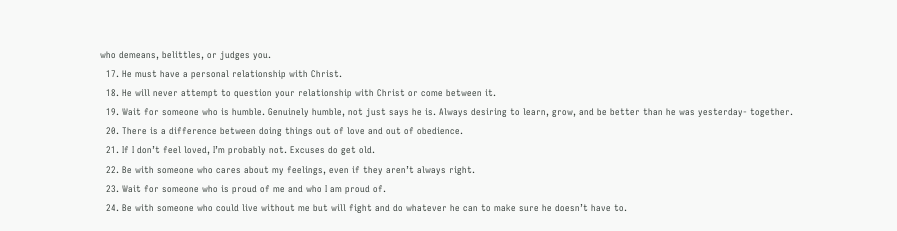who demeans, belittles, or judges you.
  17. He must have a personal relationship with Christ.
  18. He will never attempt to question your relationship with Christ or come between it.
  19. Wait for someone who is humble. Genuinely humble, not just says he is. Always desiring to learn, grow, and be better than he was yesterday- together.
  20. There is a difference between doing things out of love and out of obedience.
  21. If I don’t feel loved, I’m probably not. Excuses do get old.
  22. Be with someone who cares about my feelings, even if they aren’t always right.
  23. Wait for someone who is proud of me and who I am proud of.
  24. Be with someone who could live without me but will fight and do whatever he can to make sure he doesn’t have to.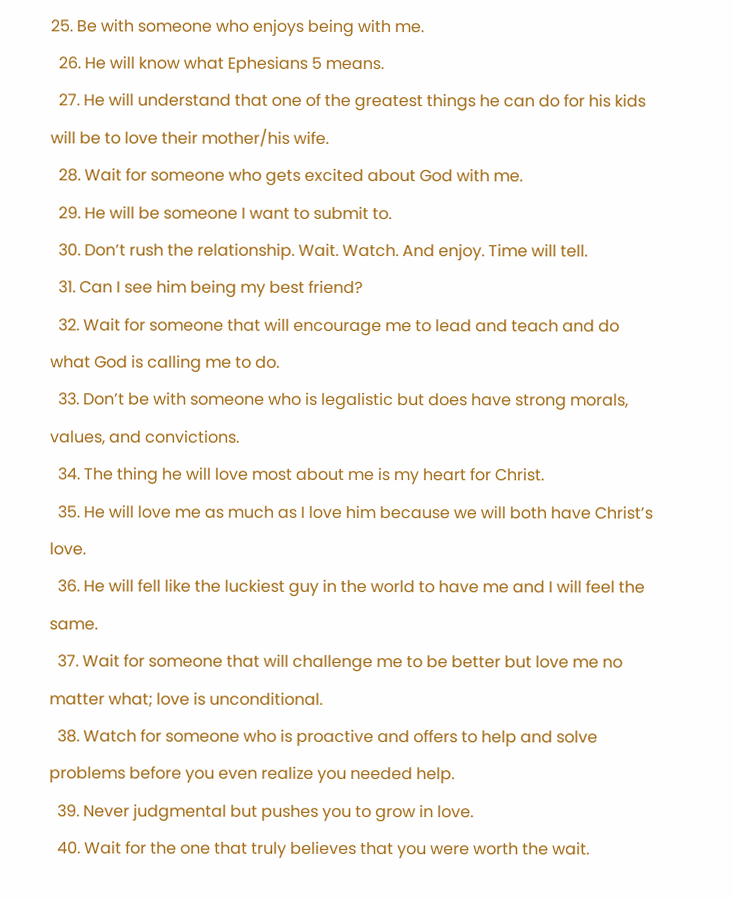25. Be with someone who enjoys being with me.
  26. He will know what Ephesians 5 means.
  27. He will understand that one of the greatest things he can do for his kids will be to love their mother/his wife.
  28. Wait for someone who gets excited about God with me.
  29. He will be someone I want to submit to.
  30. Don’t rush the relationship. Wait. Watch. And enjoy. Time will tell.
  31. Can I see him being my best friend?
  32. Wait for someone that will encourage me to lead and teach and do what God is calling me to do.
  33. Don’t be with someone who is legalistic but does have strong morals, values, and convictions.
  34. The thing he will love most about me is my heart for Christ.
  35. He will love me as much as I love him because we will both have Christ’s love.
  36. He will fell like the luckiest guy in the world to have me and I will feel the same.
  37. Wait for someone that will challenge me to be better but love me no matter what; love is unconditional.
  38. Watch for someone who is proactive and offers to help and solve problems before you even realize you needed help.
  39. Never judgmental but pushes you to grow in love.
  40. Wait for the one that truly believes that you were worth the wait.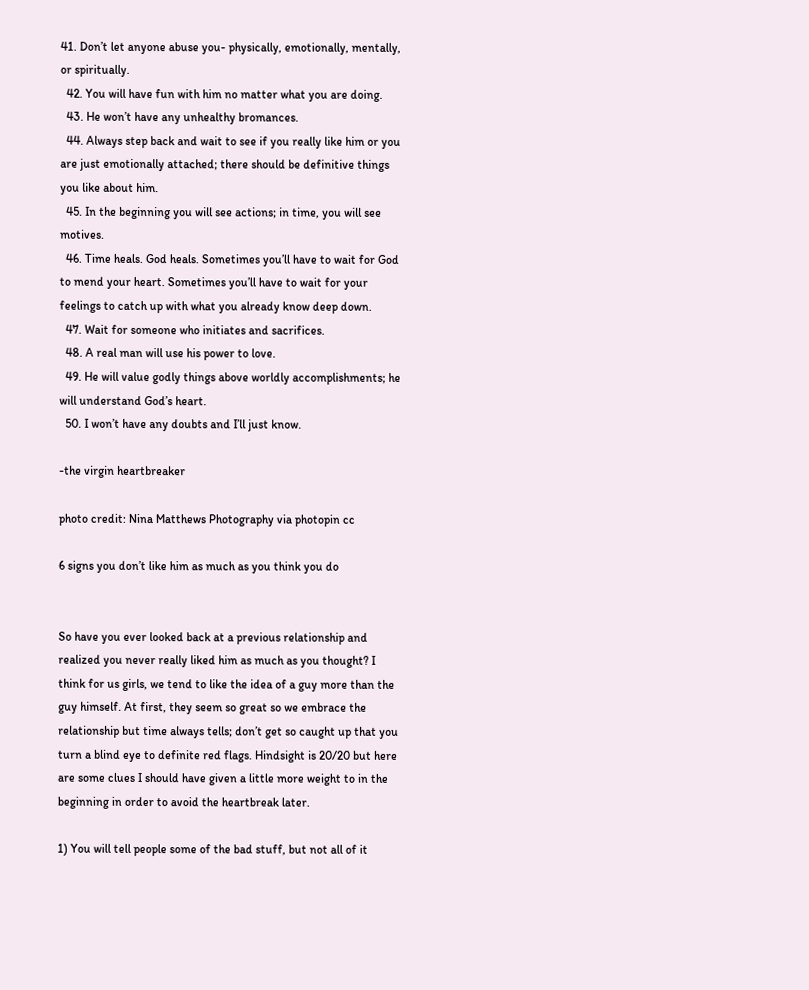41. Don’t let anyone abuse you- physically, emotionally, mentally, or spiritually.
  42. You will have fun with him no matter what you are doing.
  43. He won’t have any unhealthy bromances.
  44. Always step back and wait to see if you really like him or you are just emotionally attached; there should be definitive things you like about him.
  45. In the beginning you will see actions; in time, you will see motives.
  46. Time heals. God heals. Sometimes you’ll have to wait for God to mend your heart. Sometimes you’ll have to wait for your feelings to catch up with what you already know deep down.
  47. Wait for someone who initiates and sacrifices.
  48. A real man will use his power to love.
  49. He will value godly things above worldly accomplishments; he will understand God’s heart.
  50. I won’t have any doubts and I’ll just know.

-the virgin heartbreaker

photo credit: Nina Matthews Photography via photopin cc

6 signs you don’t like him as much as you think you do


So have you ever looked back at a previous relationship and realized you never really liked him as much as you thought? I think for us girls, we tend to like the idea of a guy more than the guy himself. At first, they seem so great so we embrace the relationship but time always tells; don’t get so caught up that you turn a blind eye to definite red flags. Hindsight is 20/20 but here are some clues I should have given a little more weight to in the beginning in order to avoid the heartbreak later.

1) You will tell people some of the bad stuff, but not all of it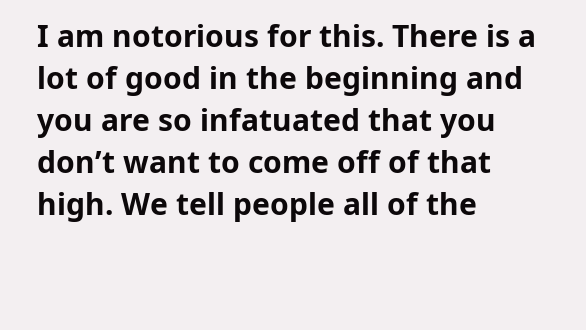I am notorious for this. There is a lot of good in the beginning and you are so infatuated that you don’t want to come off of that high. We tell people all of the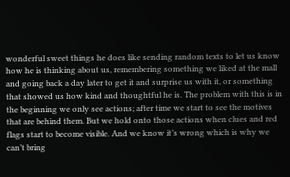wonderful sweet things he does like sending random texts to let us know how he is thinking about us, remembering something we liked at the mall and going back a day later to get it and surprise us with it, or something that showed us how kind and thoughtful he is. The problem with this is in the beginning we only see actions; after time we start to see the motives that are behind them. But we hold onto those actions when clues and red flags start to become visible. And we know it’s wrong which is why we can’t bring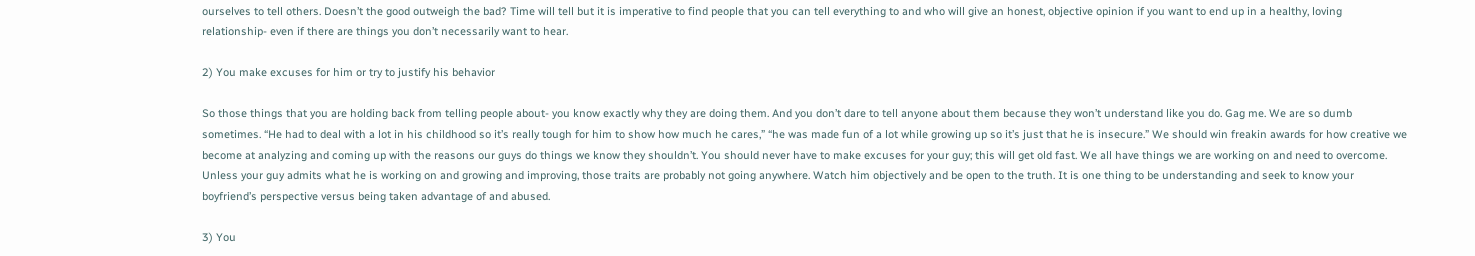ourselves to tell others. Doesn’t the good outweigh the bad? Time will tell but it is imperative to find people that you can tell everything to and who will give an honest, objective opinion if you want to end up in a healthy, loving relationship- even if there are things you don’t necessarily want to hear.

2) You make excuses for him or try to justify his behavior

So those things that you are holding back from telling people about- you know exactly why they are doing them. And you don’t dare to tell anyone about them because they won’t understand like you do. Gag me. We are so dumb sometimes. “He had to deal with a lot in his childhood so it’s really tough for him to show how much he cares,” “he was made fun of a lot while growing up so it’s just that he is insecure.” We should win freakin awards for how creative we become at analyzing and coming up with the reasons our guys do things we know they shouldn’t. You should never have to make excuses for your guy; this will get old fast. We all have things we are working on and need to overcome. Unless your guy admits what he is working on and growing and improving, those traits are probably not going anywhere. Watch him objectively and be open to the truth. It is one thing to be understanding and seek to know your boyfriend’s perspective versus being taken advantage of and abused.

3) You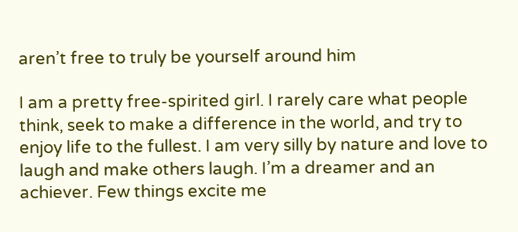aren’t free to truly be yourself around him

I am a pretty free-spirited girl. I rarely care what people think, seek to make a difference in the world, and try to enjoy life to the fullest. I am very silly by nature and love to laugh and make others laugh. I’m a dreamer and an achiever. Few things excite me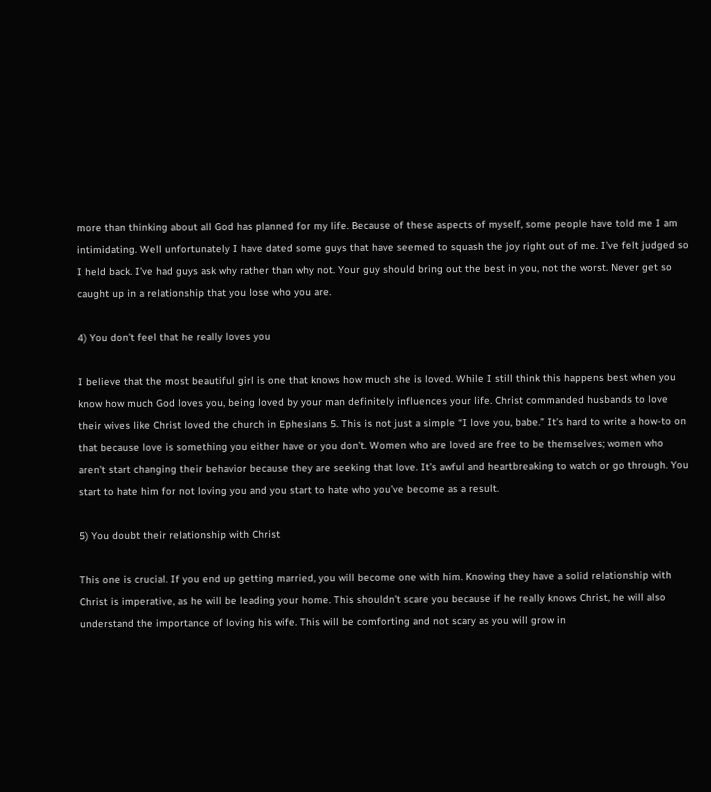more than thinking about all God has planned for my life. Because of these aspects of myself, some people have told me I am intimidating. Well unfortunately I have dated some guys that have seemed to squash the joy right out of me. I’ve felt judged so I held back. I’ve had guys ask why rather than why not. Your guy should bring out the best in you, not the worst. Never get so caught up in a relationship that you lose who you are.

4) You don’t feel that he really loves you

I believe that the most beautiful girl is one that knows how much she is loved. While I still think this happens best when you know how much God loves you, being loved by your man definitely influences your life. Christ commanded husbands to love their wives like Christ loved the church in Ephesians 5. This is not just a simple “I love you, babe.” It’s hard to write a how-to on that because love is something you either have or you don’t. Women who are loved are free to be themselves; women who aren’t start changing their behavior because they are seeking that love. It’s awful and heartbreaking to watch or go through. You start to hate him for not loving you and you start to hate who you’ve become as a result.

5) You doubt their relationship with Christ

This one is crucial. If you end up getting married, you will become one with him. Knowing they have a solid relationship with Christ is imperative, as he will be leading your home. This shouldn’t scare you because if he really knows Christ, he will also understand the importance of loving his wife. This will be comforting and not scary as you will grow in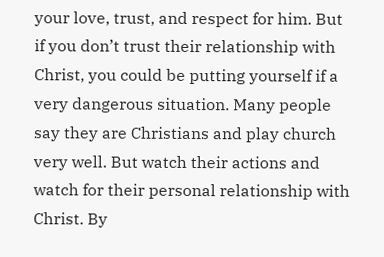your love, trust, and respect for him. But if you don’t trust their relationship with Christ, you could be putting yourself if a very dangerous situation. Many people say they are Christians and play church very well. But watch their actions and watch for their personal relationship with Christ. By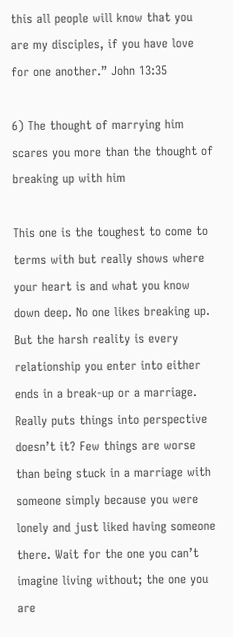this all people will know that you are my disciples, if you have love for one another.” John 13:35

6) The thought of marrying him scares you more than the thought of breaking up with him

This one is the toughest to come to terms with but really shows where your heart is and what you know down deep. No one likes breaking up. But the harsh reality is every relationship you enter into either ends in a break-up or a marriage. Really puts things into perspective doesn’t it? Few things are worse than being stuck in a marriage with someone simply because you were lonely and just liked having someone there. Wait for the one you can’t imagine living without; the one you are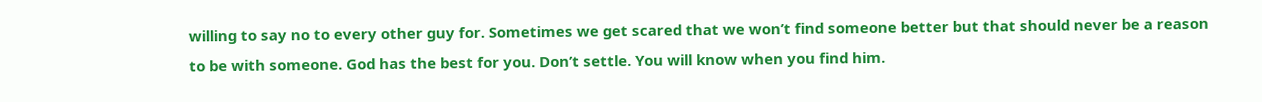willing to say no to every other guy for. Sometimes we get scared that we won’t find someone better but that should never be a reason to be with someone. God has the best for you. Don’t settle. You will know when you find him.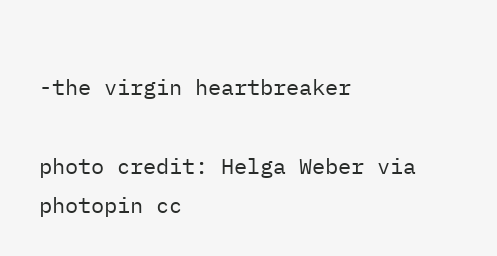-the virgin heartbreaker

photo credit: Helga Weber via photopin cc